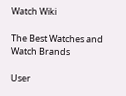Watch Wiki

The Best Watches and Watch Brands

User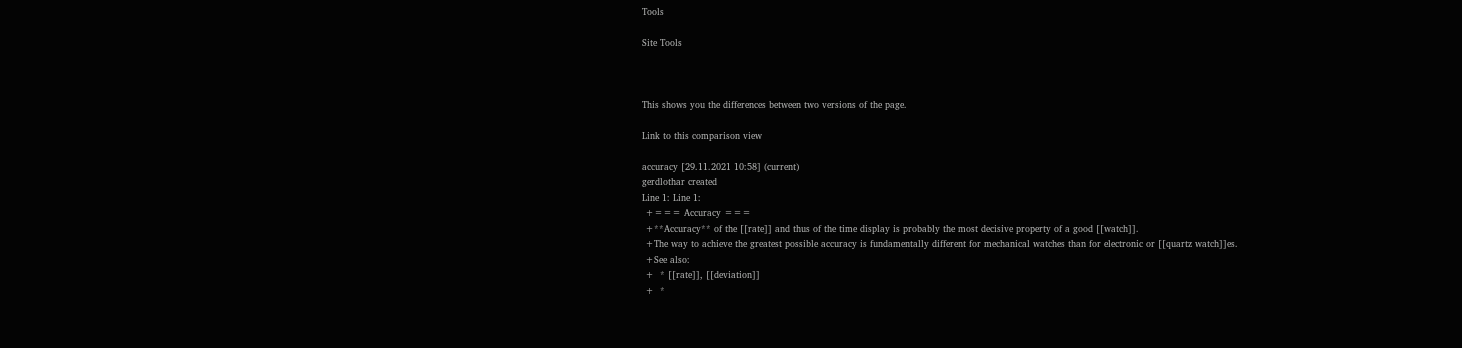Tools

Site Tools



This shows you the differences between two versions of the page.

Link to this comparison view

accuracy [29.11.2021 10:58] (current)
gerdlothar created
Line 1: Line 1:
 +=== Accuracy ===
 +**Accuracy** of the [[rate]] and thus of the time display is probably the most decisive property of a good [[watch]].
 +The way to achieve the greatest possible accuracy is fundamentally different for mechanical watches than for electronic or [[quartz watch]]es.
 +See also:
 +  * [[rate]], [[deviation]]
 +  *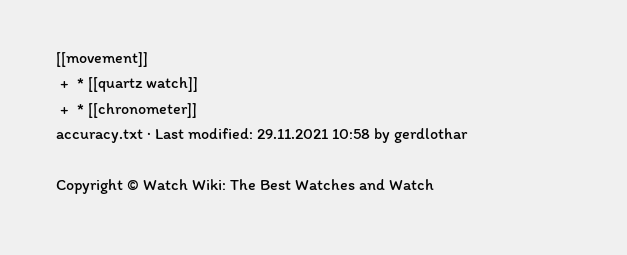[[movement]]
 +  * [[quartz watch]]
 +  * [[chronometer]]
accuracy.txt · Last modified: 29.11.2021 10:58 by gerdlothar

Copyright © Watch Wiki: The Best Watches and Watch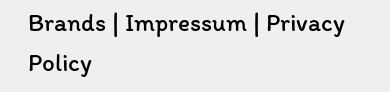Brands | Impressum | Privacy Policy